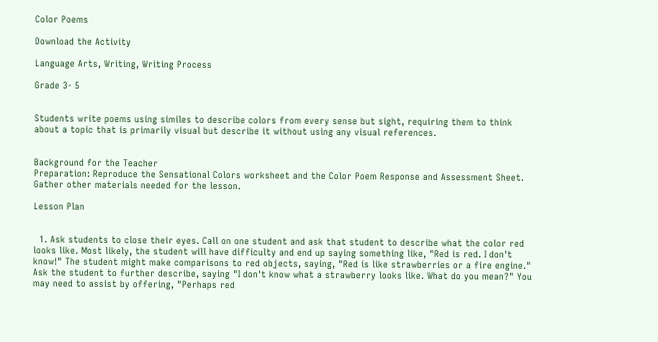Color Poems

Download the Activity

Language Arts, Writing, Writing Process

Grade 3- 5


Students write poems using similes to describe colors from every sense but sight, requiring them to think about a topic that is primarily visual but describe it without using any visual references.


Background for the Teacher
Preparation: Reproduce the Sensational Colors worksheet and the Color Poem Response and Assessment Sheet. Gather other materials needed for the lesson.

Lesson Plan


  1. Ask students to close their eyes. Call on one student and ask that student to describe what the color red looks like. Most likely, the student will have difficulty and end up saying something like, "Red is red. I don't know!" The student might make comparisons to red objects, saying, "Red is like strawberries or a fire engine." Ask the student to further describe, saying "I don't know what a strawberry looks like. What do you mean?" You may need to assist by offering, "Perhaps red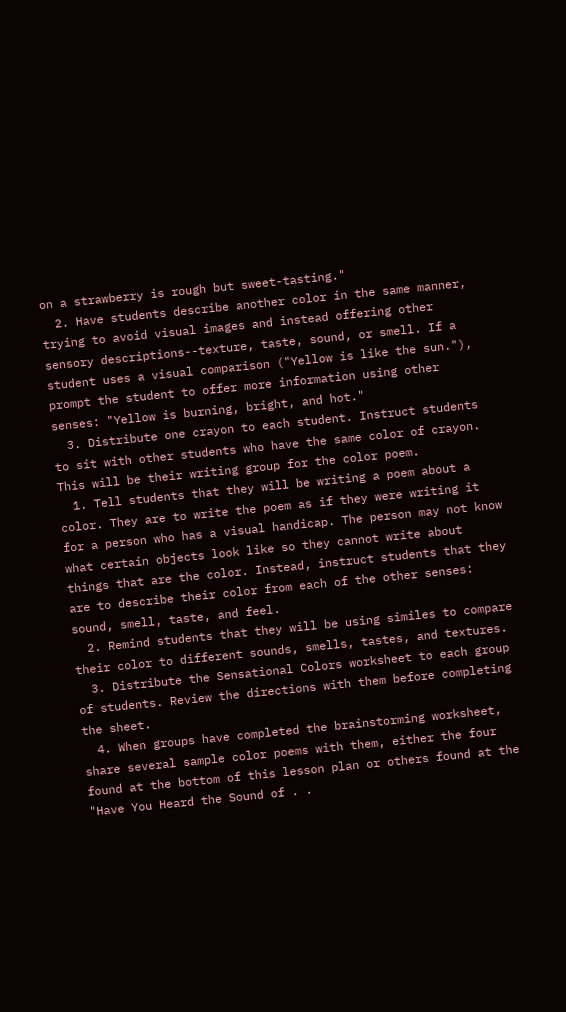on a strawberry is rough but sweet-tasting."
  2. Have students describe another color in the same manner, trying to avoid visual images and instead offering other sensory descriptions--texture, taste, sound, or smell. If a student uses a visual comparison ("Yellow is like the sun."), prompt the student to offer more information using other senses: "Yellow is burning, bright, and hot."
  3. Distribute one crayon to each student. Instruct students to sit with other students who have the same color of crayon. This will be their writing group for the color poem.
  1. Tell students that they will be writing a poem about a color. They are to write the poem as if they were writing it for a person who has a visual handicap. The person may not know what certain objects look like so they cannot write about things that are the color. Instead, instruct students that they are to describe their color from each of the other senses: sound, smell, taste, and feel.
  2. Remind students that they will be using similes to compare their color to different sounds, smells, tastes, and textures.
  3. Distribute the Sensational Colors worksheet to each group of students. Review the directions with them before completing the sheet.
  4. When groups have completed the brainstorming worksheet, share several sample color poems with them, either the four found at the bottom of this lesson plan or others found at the "Have You Heard the Sound of . .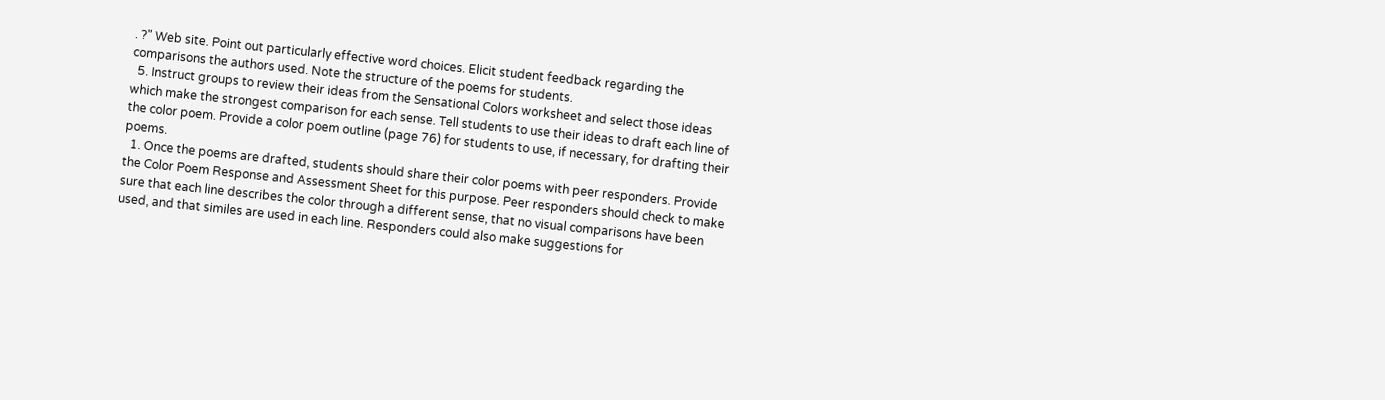. ?" Web site. Point out particularly effective word choices. Elicit student feedback regarding the comparisons the authors used. Note the structure of the poems for students.
  5. Instruct groups to review their ideas from the Sensational Colors worksheet and select those ideas which make the strongest comparison for each sense. Tell students to use their ideas to draft each line of the color poem. Provide a color poem outline (page 76) for students to use, if necessary, for drafting their poems.
  1. Once the poems are drafted, students should share their color poems with peer responders. Provide the Color Poem Response and Assessment Sheet for this purpose. Peer responders should check to make sure that each line describes the color through a different sense, that no visual comparisons have been used, and that similes are used in each line. Responders could also make suggestions for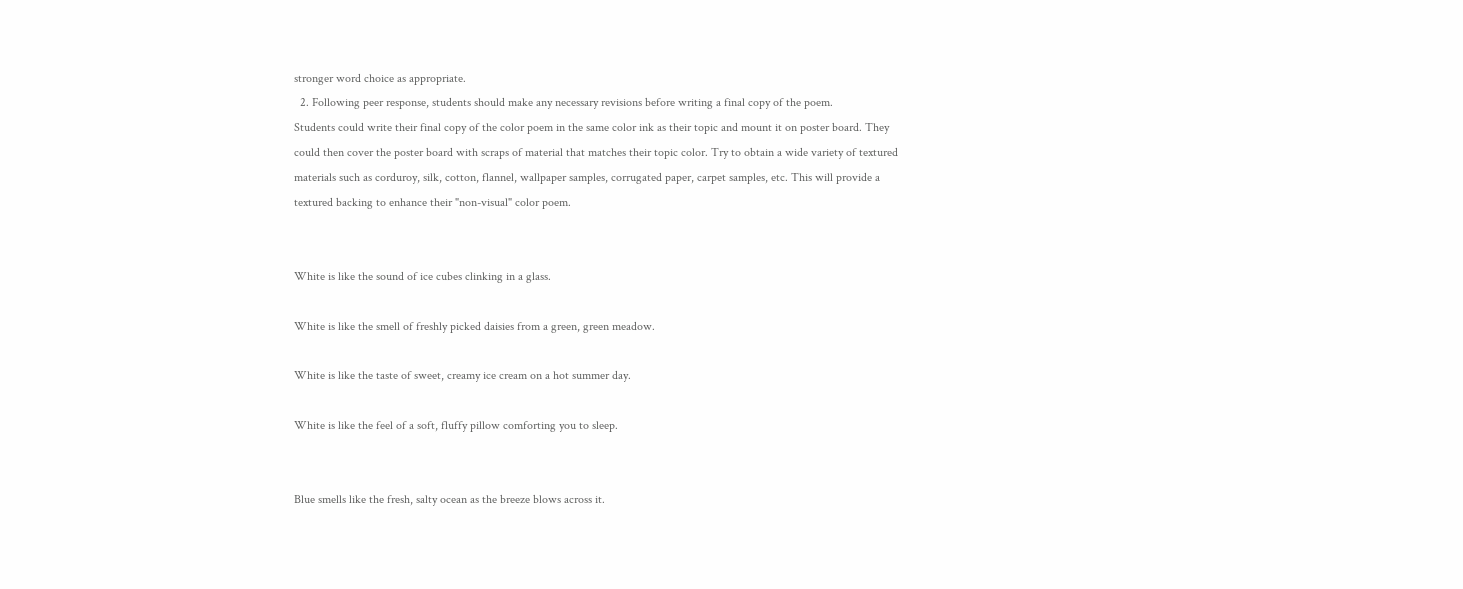stronger word choice as appropriate.
  2. Following peer response, students should make any necessary revisions before writing a final copy of the poem.
Students could write their final copy of the color poem in the same color ink as their topic and mount it on poster board. They could then cover the poster board with scraps of material that matches their topic color. Try to obtain a wide variety of textured materials such as corduroy, silk, cotton, flannel, wallpaper samples, corrugated paper, carpet samples, etc. This will provide a textured backing to enhance their "non-visual" color poem.


White is like the sound of ice cubes clinking in a glass.

White is like the smell of freshly picked daisies from a green, green meadow.

White is like the taste of sweet, creamy ice cream on a hot summer day.

White is like the feel of a soft, fluffy pillow comforting you to sleep.


Blue smells like the fresh, salty ocean as the breeze blows across it.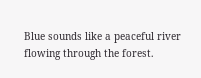Blue sounds like a peaceful river flowing through the forest.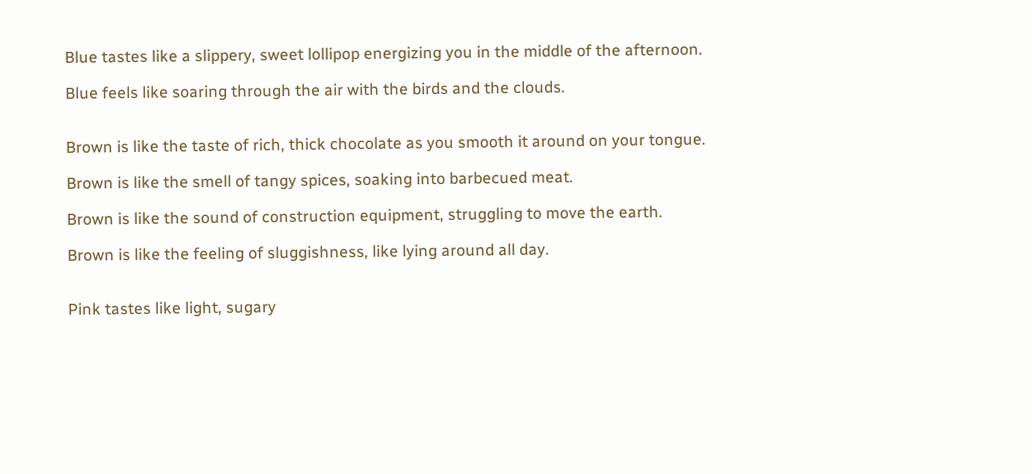Blue tastes like a slippery, sweet lollipop energizing you in the middle of the afternoon.

Blue feels like soaring through the air with the birds and the clouds.


Brown is like the taste of rich, thick chocolate as you smooth it around on your tongue.

Brown is like the smell of tangy spices, soaking into barbecued meat.

Brown is like the sound of construction equipment, struggling to move the earth.

Brown is like the feeling of sluggishness, like lying around all day.


Pink tastes like light, sugary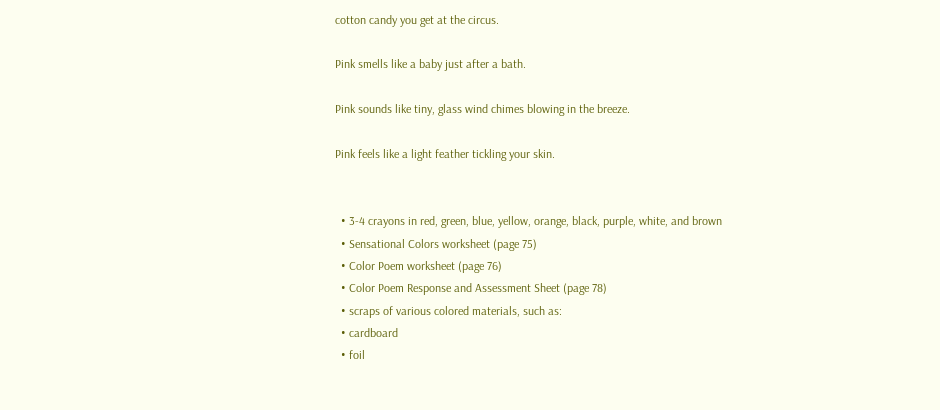cotton candy you get at the circus.

Pink smells like a baby just after a bath.

Pink sounds like tiny, glass wind chimes blowing in the breeze.

Pink feels like a light feather tickling your skin.


  • 3-4 crayons in red, green, blue, yellow, orange, black, purple, white, and brown
  • Sensational Colors worksheet (page 75)
  • Color Poem worksheet (page 76)
  • Color Poem Response and Assessment Sheet (page 78)
  • scraps of various colored materials, such as:
  • cardboard
  • foil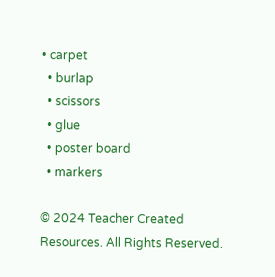• carpet
  • burlap
  • scissors
  • glue
  • poster board
  • markers

© 2024 Teacher Created Resources. All Rights Reserved.